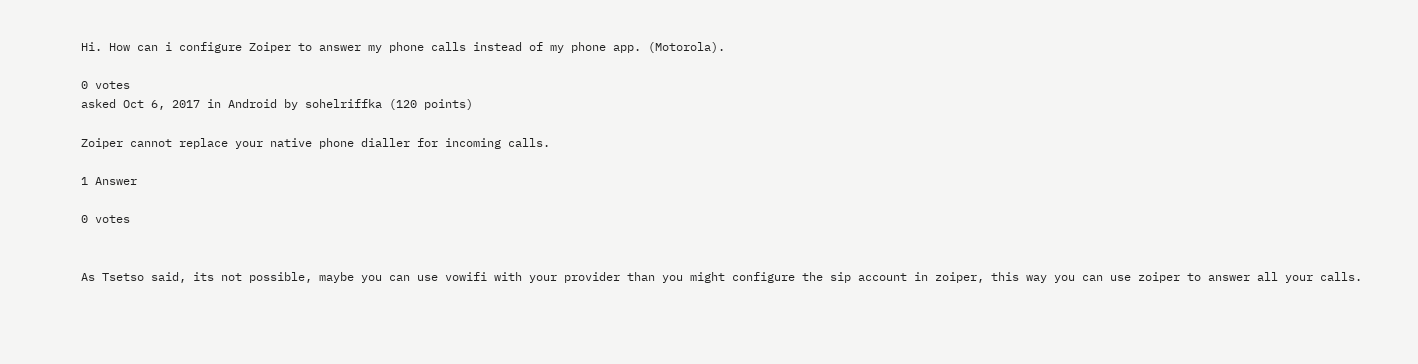Hi. How can i configure Zoiper to answer my phone calls instead of my phone app. (Motorola).

0 votes
asked Oct 6, 2017 in Android by sohelriffka (120 points)

Zoiper cannot replace your native phone dialler for incoming calls.

1 Answer

0 votes


As Tsetso said, its not possible, maybe you can use vowifi with your provider than you might configure the sip account in zoiper, this way you can use zoiper to answer all your calls.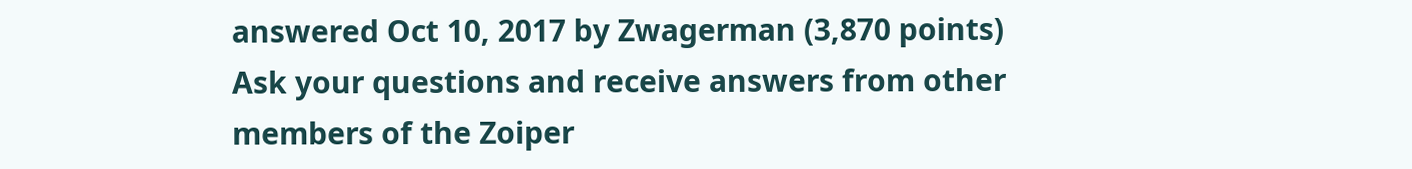answered Oct 10, 2017 by Zwagerman (3,870 points)
Ask your questions and receive answers from other members of the Zoiper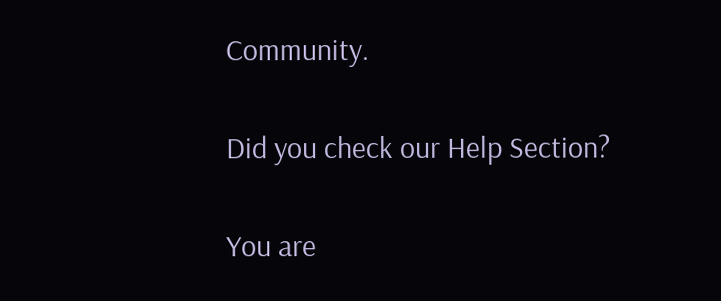Community.

Did you check our Help Section?

You are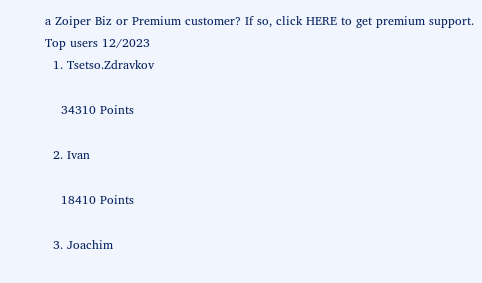a Zoiper Biz or Premium customer? If so, click HERE to get premium support.
Top users 12/2023
  1. Tsetso.Zdravkov

    34310 Points

  2. Ivan

    18410 Points

  3. Joachim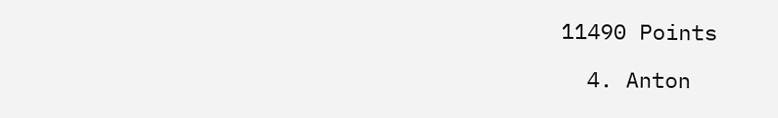11490 Points

  4. Anton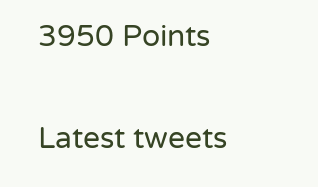3950 Points

Latest tweets